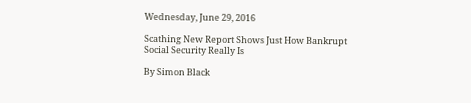Wednesday, June 29, 2016

Scathing New Report Shows Just How Bankrupt Social Security Really Is

By Simon Black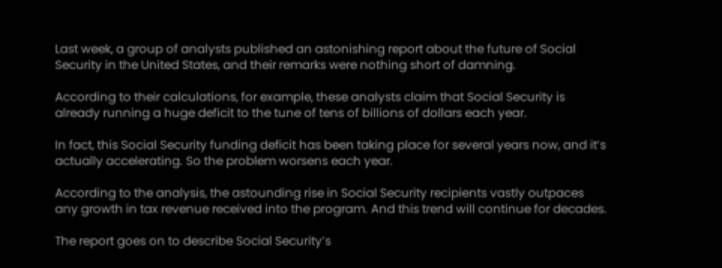Last week, a group of analysts published an astonishing report about the future of Social Security in the United States, and their remarks were nothing short of damning.

According to their calculations, for example, these analysts claim that Social Security is already running a huge deficit to the tune of tens of billions of dollars each year.

In fact, this Social Security funding deficit has been taking place for several years now, and it’s actually accelerating. So the problem worsens each year.

According to the analysis, the astounding rise in Social Security recipients vastly outpaces any growth in tax revenue received into the program. And this trend will continue for decades.

The report goes on to describe Social Security’s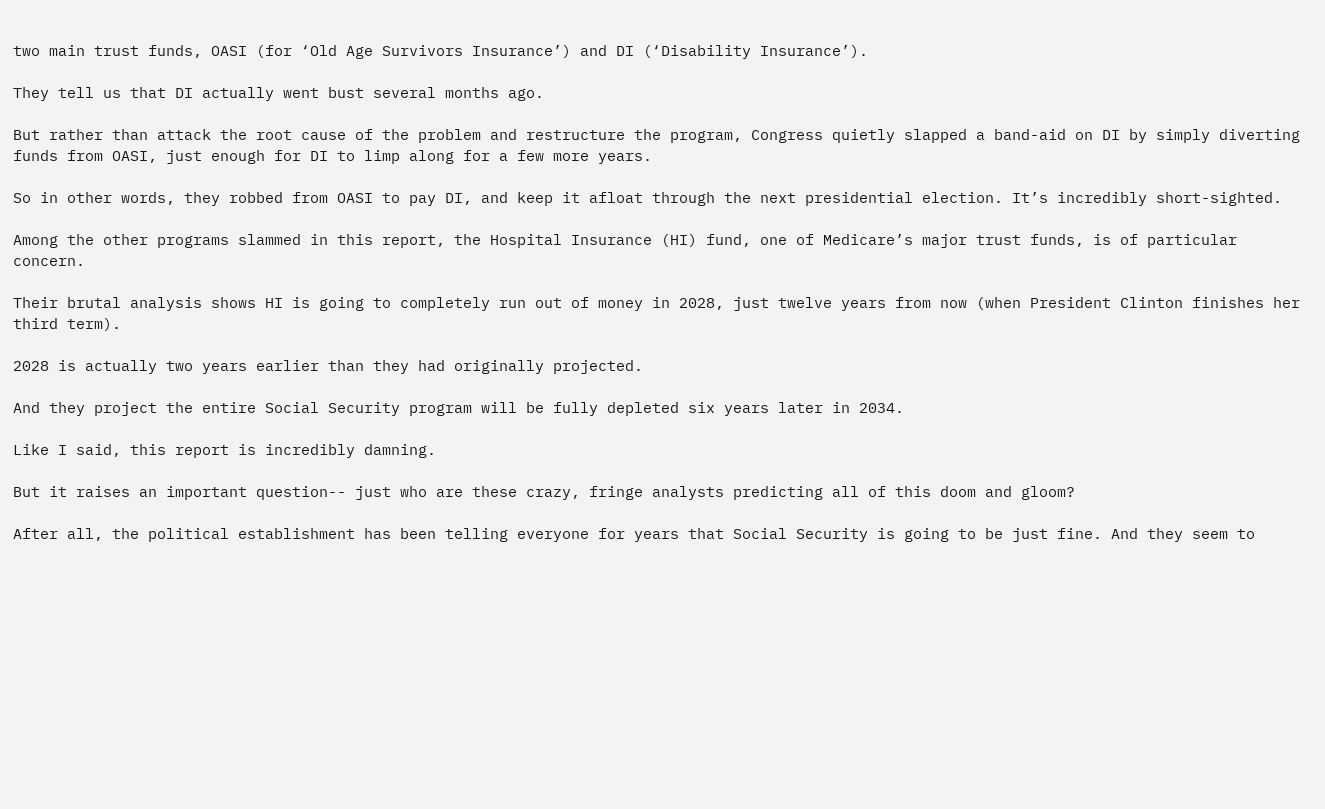two main trust funds, OASI (for ‘Old Age Survivors Insurance’) and DI (‘Disability Insurance’).

They tell us that DI actually went bust several months ago.

But rather than attack the root cause of the problem and restructure the program, Congress quietly slapped a band-aid on DI by simply diverting funds from OASI, just enough for DI to limp along for a few more years.

So in other words, they robbed from OASI to pay DI, and keep it afloat through the next presidential election. It’s incredibly short-sighted.

Among the other programs slammed in this report, the Hospital Insurance (HI) fund, one of Medicare’s major trust funds, is of particular concern.

Their brutal analysis shows HI is going to completely run out of money in 2028, just twelve years from now (when President Clinton finishes her third term).

2028 is actually two years earlier than they had originally projected.

And they project the entire Social Security program will be fully depleted six years later in 2034.

Like I said, this report is incredibly damning.

But it raises an important question-- just who are these crazy, fringe analysts predicting all of this doom and gloom?

After all, the political establishment has been telling everyone for years that Social Security is going to be just fine. And they seem to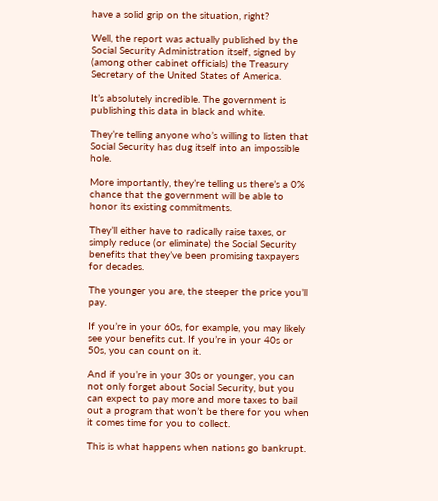have a solid grip on the situation, right?

Well, the report was actually published by the Social Security Administration itself, signed by (among other cabinet officials) the Treasury Secretary of the United States of America.

It’s absolutely incredible. The government is publishing this data in black and white.

They’re telling anyone who’s willing to listen that Social Security has dug itself into an impossible hole.

More importantly, they’re telling us there’s a 0% chance that the government will be able to honor its existing commitments.

They’ll either have to radically raise taxes, or simply reduce (or eliminate) the Social Security benefits that they’ve been promising taxpayers for decades.

The younger you are, the steeper the price you’ll pay.

If you’re in your 60s, for example, you may likely see your benefits cut. If you’re in your 40s or 50s, you can count on it.

And if you’re in your 30s or younger, you can not only forget about Social Security, but you can expect to pay more and more taxes to bail out a program that won’t be there for you when it comes time for you to collect.

This is what happens when nations go bankrupt.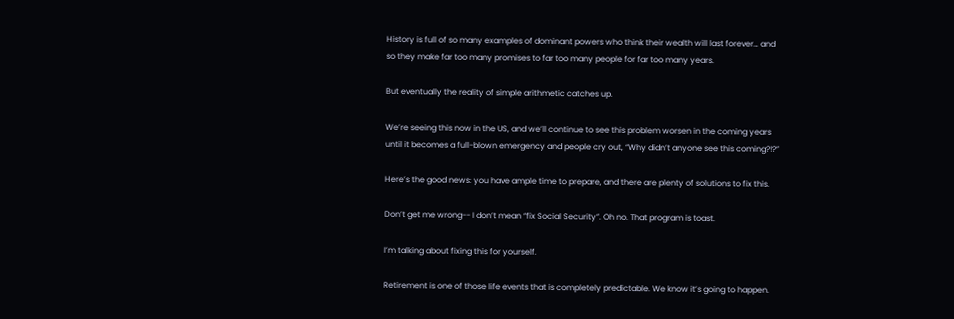History is full of so many examples of dominant powers who think their wealth will last forever… and so they make far too many promises to far too many people for far too many years.

But eventually the reality of simple arithmetic catches up.

We’re seeing this now in the US, and we’ll continue to see this problem worsen in the coming years until it becomes a full-blown emergency and people cry out, “Why didn’t anyone see this coming?!?”

Here’s the good news: you have ample time to prepare, and there are plenty of solutions to fix this.

Don’t get me wrong-- I don’t mean “fix Social Security”. Oh no. That program is toast.

I’m talking about fixing this for yourself.

Retirement is one of those life events that is completely predictable. We know it’s going to happen.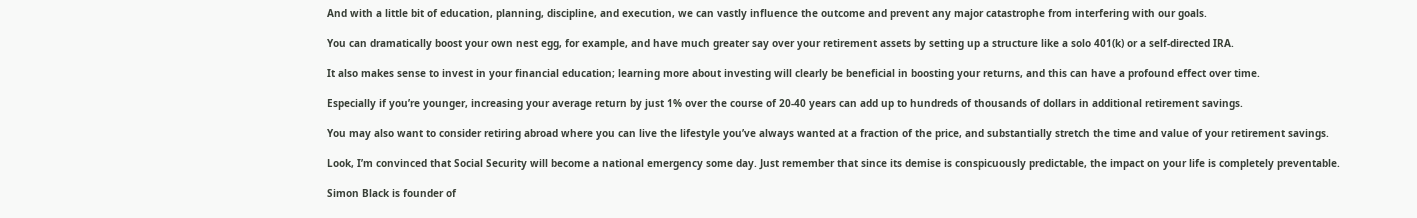And with a little bit of education, planning, discipline, and execution, we can vastly influence the outcome and prevent any major catastrophe from interfering with our goals.

You can dramatically boost your own nest egg, for example, and have much greater say over your retirement assets by setting up a structure like a solo 401(k) or a self-directed IRA.

It also makes sense to invest in your financial education; learning more about investing will clearly be beneficial in boosting your returns, and this can have a profound effect over time.

Especially if you’re younger, increasing your average return by just 1% over the course of 20-40 years can add up to hundreds of thousands of dollars in additional retirement savings.

You may also want to consider retiring abroad where you can live the lifestyle you’ve always wanted at a fraction of the price, and substantially stretch the time and value of your retirement savings.

Look, I’m convinced that Social Security will become a national emergency some day. Just remember that since its demise is conspicuously predictable, the impact on your life is completely preventable.

Simon Black is founder of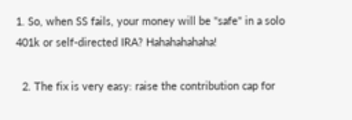1. So, when SS fails, your money will be "safe" in a solo 401k or self-directed IRA? Hahahahahaha!

  2. The fix is very easy: raise the contribution cap for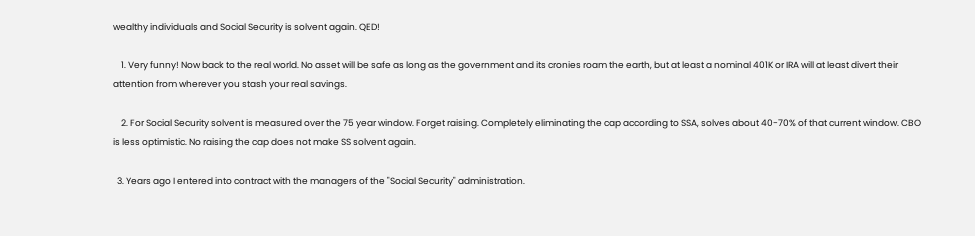wealthy individuals and Social Security is solvent again. QED!

    1. Very funny! Now back to the real world. No asset will be safe as long as the government and its cronies roam the earth, but at least a nominal 401K or IRA will at least divert their attention from wherever you stash your real savings.

    2. For Social Security solvent is measured over the 75 year window. Forget raising. Completely eliminating the cap according to SSA, solves about 40-70% of that current window. CBO is less optimistic. No raising the cap does not make SS solvent again.

  3. Years ago I entered into contract with the managers of the "Social Security" administration.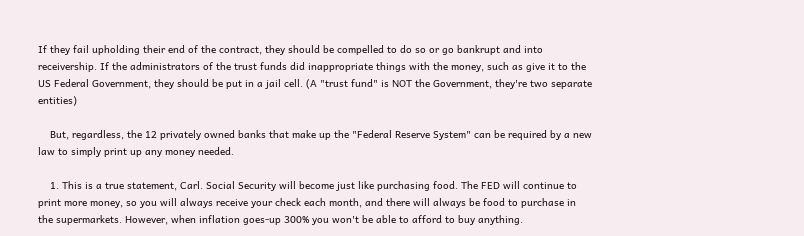If they fail upholding their end of the contract, they should be compelled to do so or go bankrupt and into receivership. If the administrators of the trust funds did inappropriate things with the money, such as give it to the US Federal Government, they should be put in a jail cell. (A "trust fund" is NOT the Government, they're two separate entities)

    But, regardless, the 12 privately owned banks that make up the "Federal Reserve System" can be required by a new law to simply print up any money needed.

    1. This is a true statement, Carl. Social Security will become just like purchasing food. The FED will continue to print more money, so you will always receive your check each month, and there will always be food to purchase in the supermarkets. However, when inflation goes-up 300% you won't be able to afford to buy anything.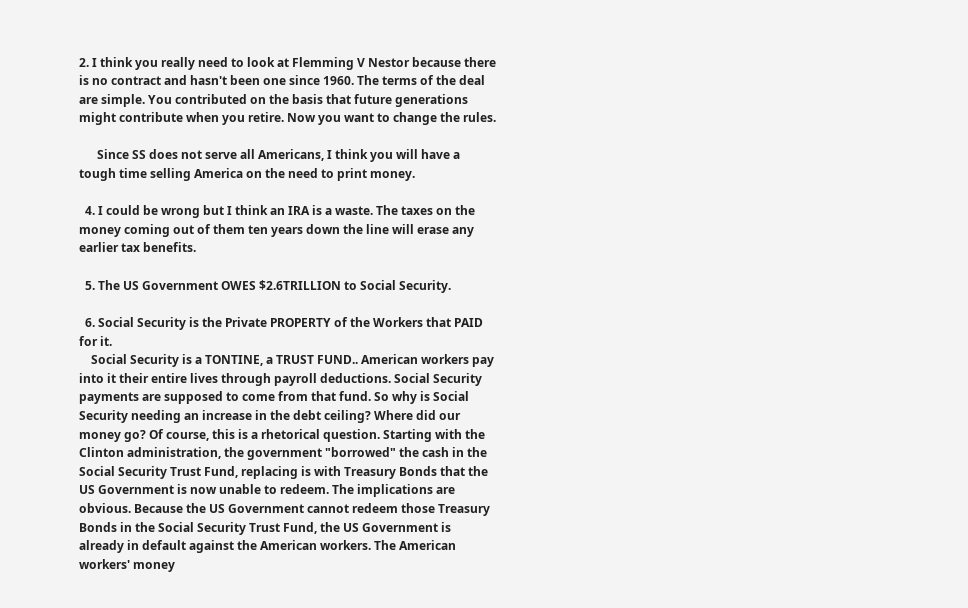2. I think you really need to look at Flemming V Nestor because there is no contract and hasn't been one since 1960. The terms of the deal are simple. You contributed on the basis that future generations might contribute when you retire. Now you want to change the rules.

      Since SS does not serve all Americans, I think you will have a tough time selling America on the need to print money.

  4. I could be wrong but I think an IRA is a waste. The taxes on the money coming out of them ten years down the line will erase any earlier tax benefits.

  5. The US Government OWES $2.6TRILLION to Social Security.

  6. Social Security is the Private PROPERTY of the Workers that PAID for it.
    Social Security is a TONTINE, a TRUST FUND.. American workers pay into it their entire lives through payroll deductions. Social Security payments are supposed to come from that fund. So why is Social Security needing an increase in the debt ceiling? Where did our money go? Of course, this is a rhetorical question. Starting with the Clinton administration, the government "borrowed" the cash in the Social Security Trust Fund, replacing is with Treasury Bonds that the US Government is now unable to redeem. The implications are obvious. Because the US Government cannot redeem those Treasury Bonds in the Social Security Trust Fund, the US Government is already in default against the American workers. The American workers' money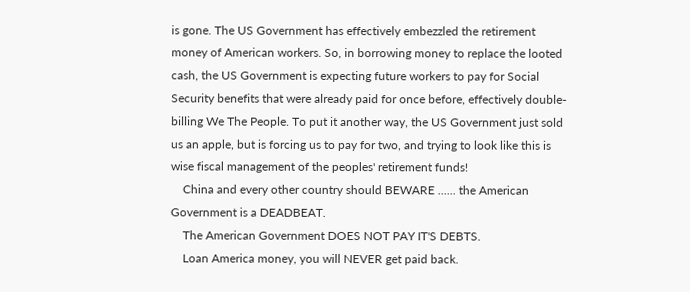is gone. The US Government has effectively embezzled the retirement money of American workers. So, in borrowing money to replace the looted cash, the US Government is expecting future workers to pay for Social Security benefits that were already paid for once before, effectively double-billing We The People. To put it another way, the US Government just sold us an apple, but is forcing us to pay for two, and trying to look like this is wise fiscal management of the peoples' retirement funds!
    China and every other country should BEWARE ...... the American Government is a DEADBEAT.
    The American Government DOES NOT PAY IT'S DEBTS.
    Loan America money, you will NEVER get paid back.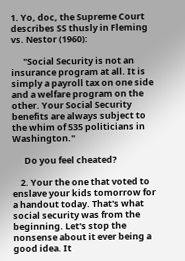1. Yo, doc, the Supreme Court describes SS thusly in Fleming vs. Nestor (1960):

      "Social Security is not an insurance program at all. It is simply a payroll tax on one side and a welfare program on the other. Your Social Security benefits are always subject to the whim of 535 politicians in Washington."

      Do you feel cheated?

    2. Your the one that voted to enslave your kids tomorrow for a handout today. That's what social security was from the beginning. Let's stop the nonsense about it ever being a good idea. It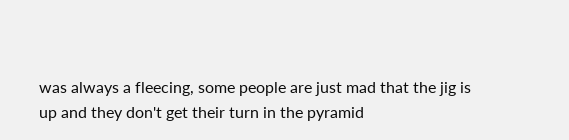was always a fleecing, some people are just mad that the jig is up and they don't get their turn in the pyramid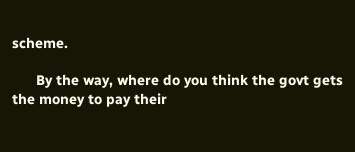scheme.

      By the way, where do you think the govt gets the money to pay their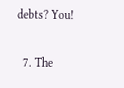debts? You!

  7. The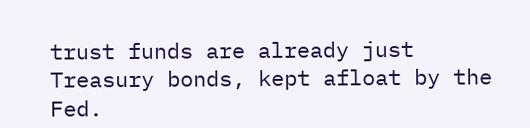trust funds are already just Treasury bonds, kept afloat by the Fed.